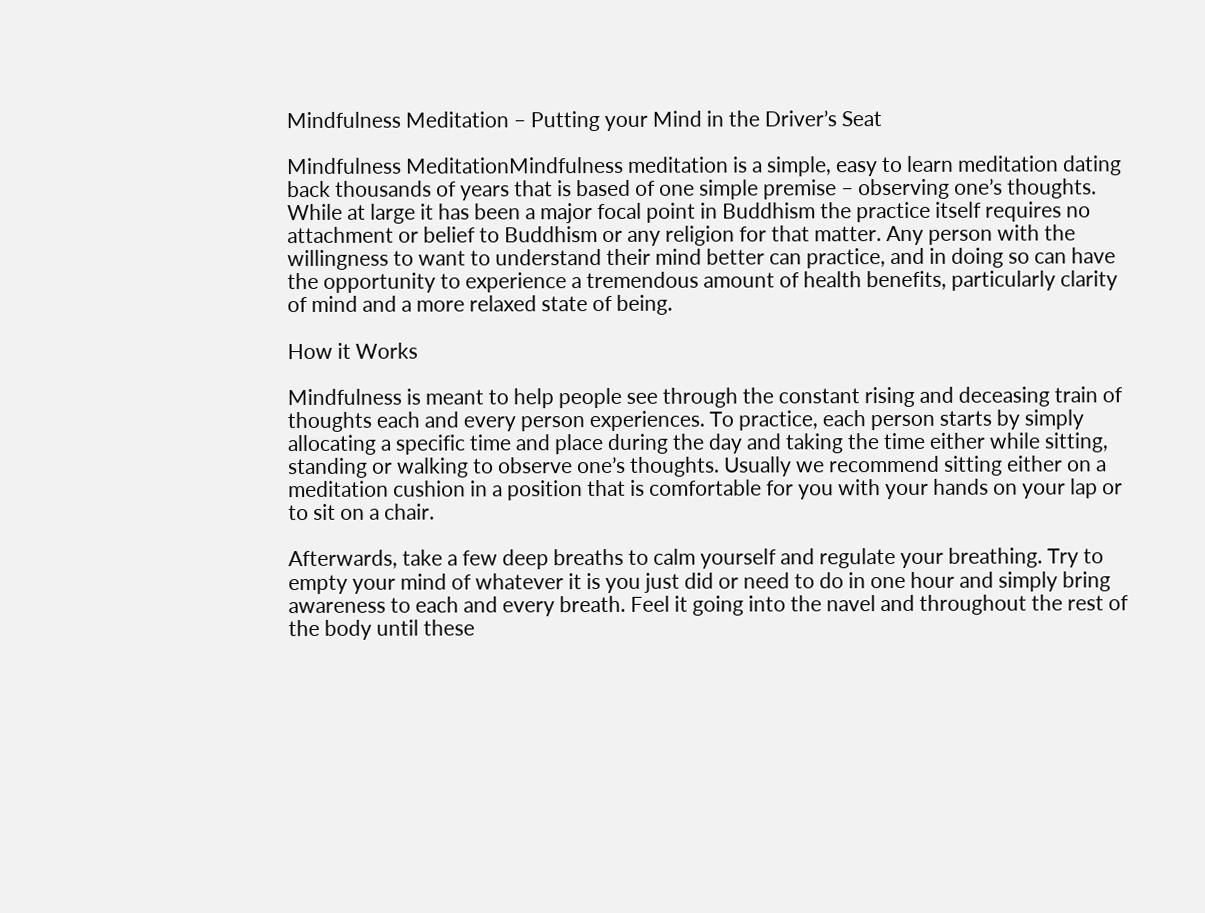Mindfulness Meditation – Putting your Mind in the Driver’s Seat

Mindfulness MeditationMindfulness meditation is a simple, easy to learn meditation dating back thousands of years that is based of one simple premise – observing one’s thoughts. While at large it has been a major focal point in Buddhism the practice itself requires no attachment or belief to Buddhism or any religion for that matter. Any person with the willingness to want to understand their mind better can practice, and in doing so can have the opportunity to experience a tremendous amount of health benefits, particularly clarity of mind and a more relaxed state of being.

How it Works

Mindfulness is meant to help people see through the constant rising and deceasing train of thoughts each and every person experiences. To practice, each person starts by simply allocating a specific time and place during the day and taking the time either while sitting, standing or walking to observe one’s thoughts. Usually we recommend sitting either on a meditation cushion in a position that is comfortable for you with your hands on your lap or to sit on a chair.

Afterwards, take a few deep breaths to calm yourself and regulate your breathing. Try to empty your mind of whatever it is you just did or need to do in one hour and simply bring awareness to each and every breath. Feel it going into the navel and throughout the rest of the body until these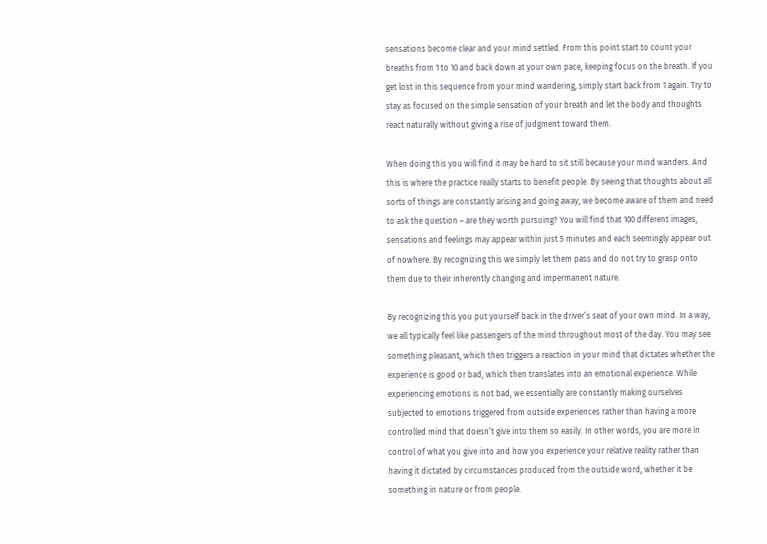sensations become clear and your mind settled. From this point start to count your breaths from 1 to 10 and back down at your own pace, keeping focus on the breath. If you get lost in this sequence from your mind wandering, simply start back from 1 again. Try to stay as focused on the simple sensation of your breath and let the body and thoughts react naturally without giving a rise of judgment toward them.

When doing this you will find it may be hard to sit still because your mind wanders. And this is where the practice really starts to benefit people. By seeing that thoughts about all sorts of things are constantly arising and going away, we become aware of them and need to ask the question – are they worth pursuing? You will find that 100 different images, sensations and feelings may appear within just 5 minutes and each seemingly appear out of nowhere. By recognizing this we simply let them pass and do not try to grasp onto them due to their inherently changing and impermanent nature.

By recognizing this you put yourself back in the driver’s seat of your own mind. In a way, we all typically feel like passengers of the mind throughout most of the day. You may see something pleasant, which then triggers a reaction in your mind that dictates whether the experience is good or bad, which then translates into an emotional experience. While experiencing emotions is not bad, we essentially are constantly making ourselves subjected to emotions triggered from outside experiences rather than having a more controlled mind that doesn’t give into them so easily. In other words, you are more in control of what you give into and how you experience your relative reality rather than having it dictated by circumstances produced from the outside word, whether it be something in nature or from people.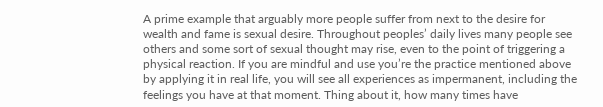A prime example that arguably more people suffer from next to the desire for wealth and fame is sexual desire. Throughout peoples’ daily lives many people see others and some sort of sexual thought may rise, even to the point of triggering a physical reaction. If you are mindful and use you’re the practice mentioned above by applying it in real life, you will see all experiences as impermanent, including the feelings you have at that moment. Thing about it, how many times have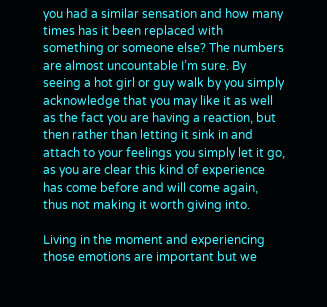you had a similar sensation and how many times has it been replaced with something or someone else? The numbers are almost uncountable I’m sure. By seeing a hot girl or guy walk by you simply acknowledge that you may like it as well as the fact you are having a reaction, but then rather than letting it sink in and attach to your feelings you simply let it go, as you are clear this kind of experience has come before and will come again, thus not making it worth giving into.

Living in the moment and experiencing those emotions are important but we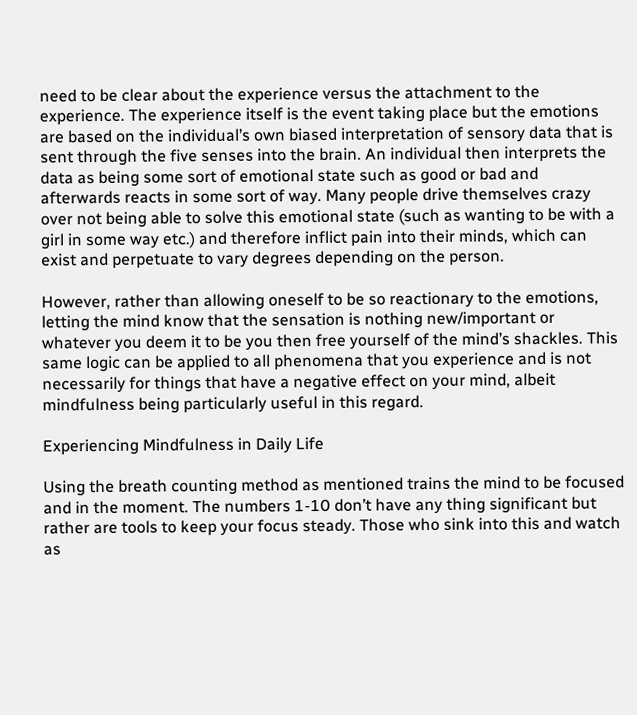need to be clear about the experience versus the attachment to the experience. The experience itself is the event taking place but the emotions are based on the individual’s own biased interpretation of sensory data that is sent through the five senses into the brain. An individual then interprets the data as being some sort of emotional state such as good or bad and afterwards reacts in some sort of way. Many people drive themselves crazy over not being able to solve this emotional state (such as wanting to be with a girl in some way etc.) and therefore inflict pain into their minds, which can exist and perpetuate to vary degrees depending on the person.

However, rather than allowing oneself to be so reactionary to the emotions, letting the mind know that the sensation is nothing new/important or whatever you deem it to be you then free yourself of the mind’s shackles. This same logic can be applied to all phenomena that you experience and is not necessarily for things that have a negative effect on your mind, albeit mindfulness being particularly useful in this regard.

Experiencing Mindfulness in Daily Life

Using the breath counting method as mentioned trains the mind to be focused and in the moment. The numbers 1-10 don’t have any thing significant but rather are tools to keep your focus steady. Those who sink into this and watch as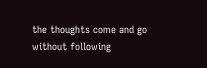the thoughts come and go without following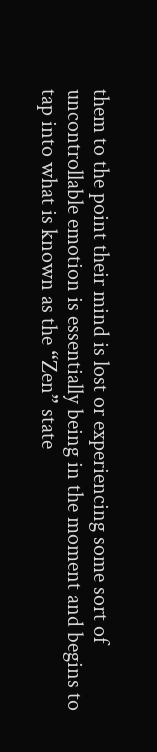them to the point their mind is lost or experiencing some sort of uncontrollable emotion is essentially being in the moment and begins to tap into what is known as the “Zen” state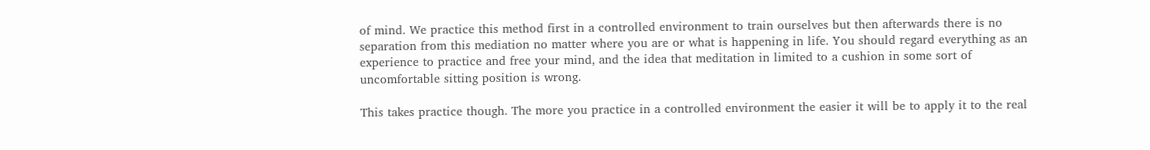of mind. We practice this method first in a controlled environment to train ourselves but then afterwards there is no separation from this mediation no matter where you are or what is happening in life. You should regard everything as an experience to practice and free your mind, and the idea that meditation in limited to a cushion in some sort of uncomfortable sitting position is wrong.

This takes practice though. The more you practice in a controlled environment the easier it will be to apply it to the real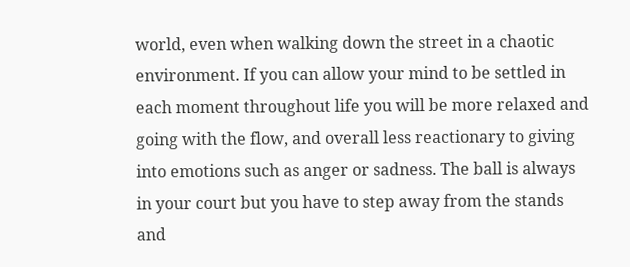world, even when walking down the street in a chaotic environment. If you can allow your mind to be settled in each moment throughout life you will be more relaxed and going with the flow, and overall less reactionary to giving into emotions such as anger or sadness. The ball is always in your court but you have to step away from the stands and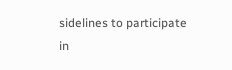sidelines to participate in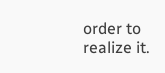order to realize it.